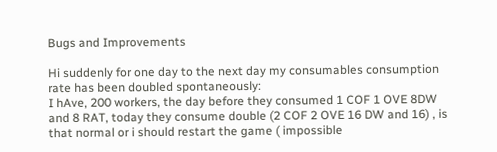Bugs and Improvements

Hi suddenly for one day to the next day my consumables consumption rate has been doubled spontaneously:
I hAve, 200 workers, the day before they consumed 1 COF 1 OVE 8DW and 8 RAT, today they consume double (2 COF 2 OVE 16 DW and 16) , is that normal or i should restart the game ( impossible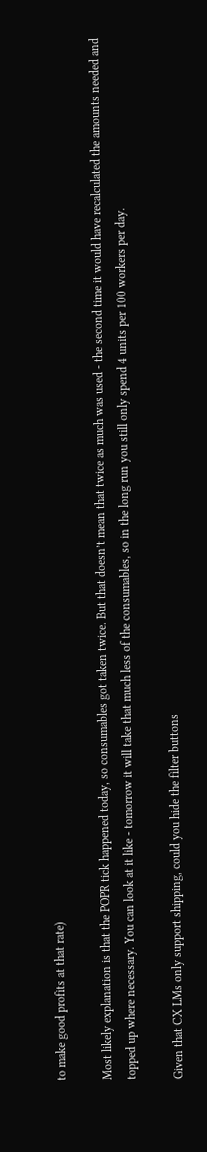to make good profits at that rate)

Most likely explanation is that the POPR tick happened today, so consumables got taken twice. But that doesn’t mean that twice as much was used - the second time it would have recalculated the amounts needed and topped up where necessary. You can look at it like - tomorrow it will take that much less of the consumables, so in the long run you still only spend 4 units per 100 workers per day.

Given that CX LMs only support shipping, could you hide the filter buttons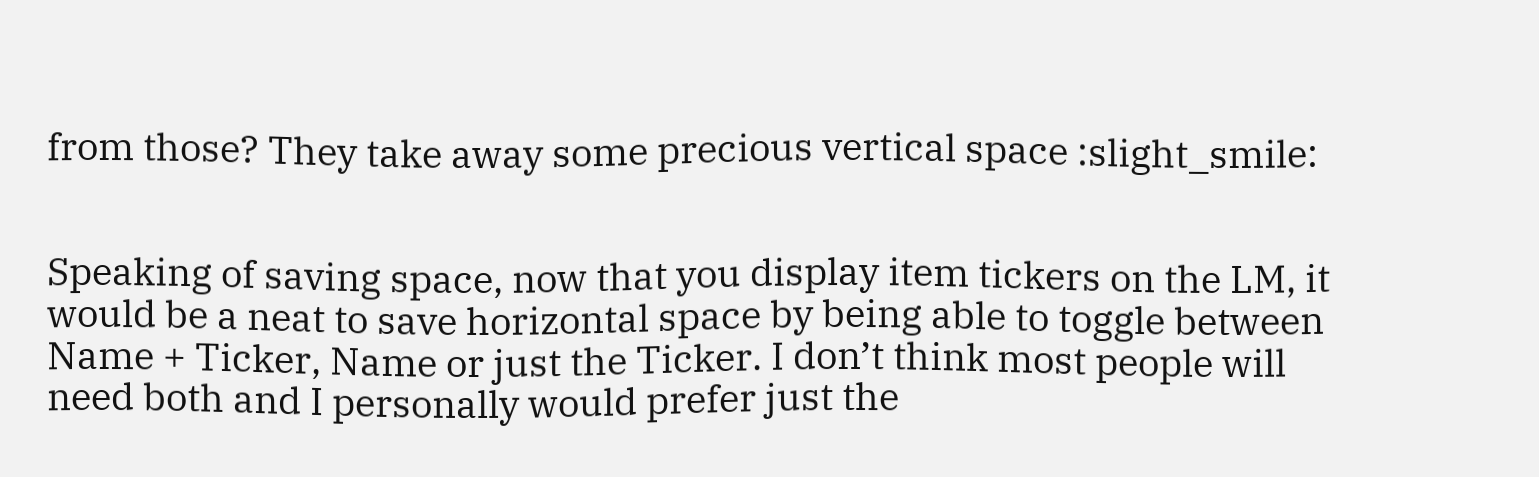from those? They take away some precious vertical space :slight_smile:


Speaking of saving space, now that you display item tickers on the LM, it would be a neat to save horizontal space by being able to toggle between Name + Ticker, Name or just the Ticker. I don’t think most people will need both and I personally would prefer just the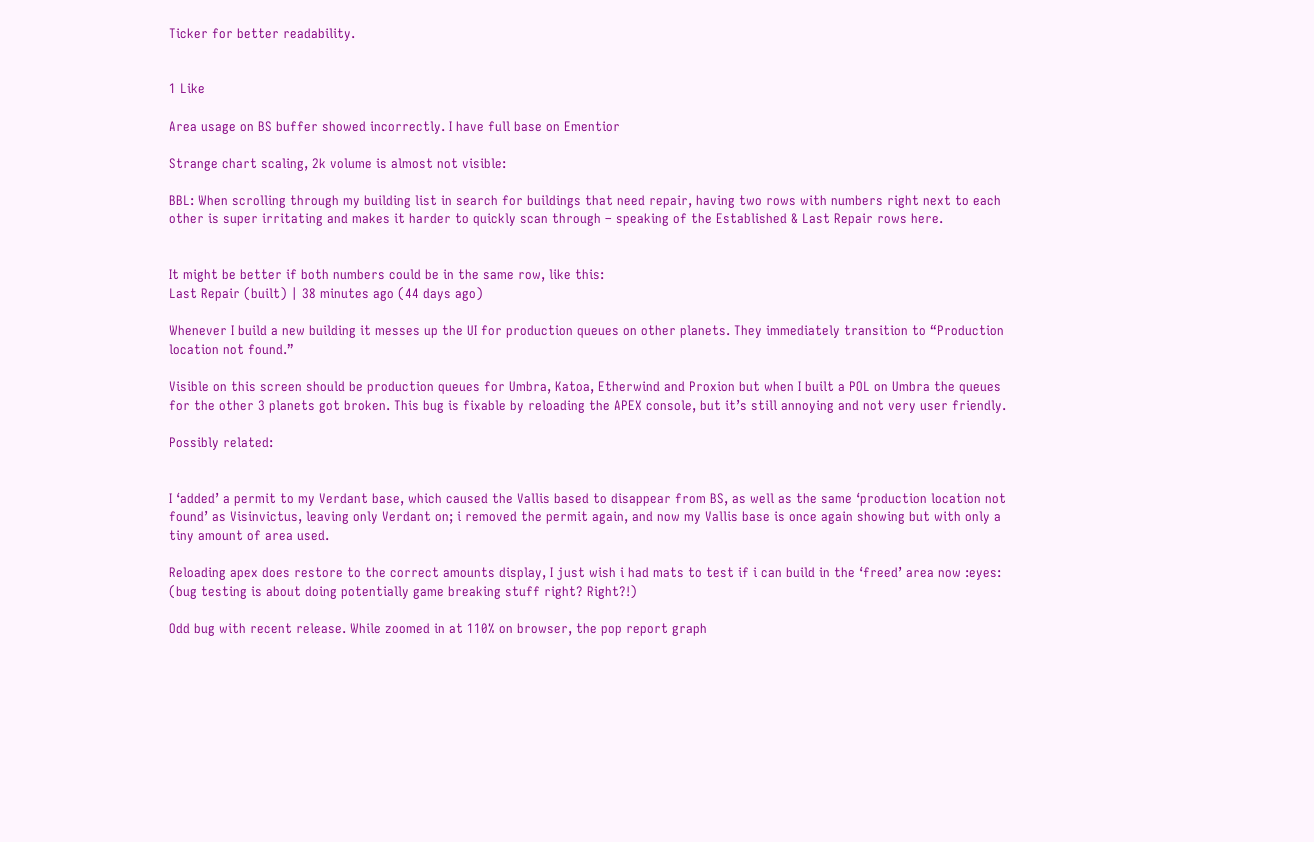Ticker for better readability.


1 Like

Area usage on BS buffer showed incorrectly. I have full base on Ementior

Strange chart scaling, 2k volume is almost not visible:

BBL: When scrolling through my building list in search for buildings that need repair, having two rows with numbers right next to each other is super irritating and makes it harder to quickly scan through – speaking of the Established & Last Repair rows here.


It might be better if both numbers could be in the same row, like this:
Last Repair (built) | 38 minutes ago (44 days ago)

Whenever I build a new building it messes up the UI for production queues on other planets. They immediately transition to “Production location not found.”

Visible on this screen should be production queues for Umbra, Katoa, Etherwind and Proxion but when I built a POL on Umbra the queues for the other 3 planets got broken. This bug is fixable by reloading the APEX console, but it’s still annoying and not very user friendly.

Possibly related:


I ‘added’ a permit to my Verdant base, which caused the Vallis based to disappear from BS, as well as the same ‘production location not found’ as Visinvictus, leaving only Verdant on; i removed the permit again, and now my Vallis base is once again showing but with only a tiny amount of area used.

Reloading apex does restore to the correct amounts display, I just wish i had mats to test if i can build in the ‘freed’ area now :eyes: (bug testing is about doing potentially game breaking stuff right? Right?!)

Odd bug with recent release. While zoomed in at 110% on browser, the pop report graph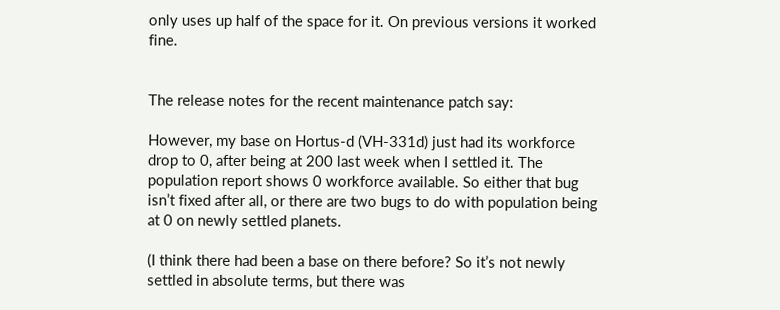only uses up half of the space for it. On previous versions it worked fine.


The release notes for the recent maintenance patch say:

However, my base on Hortus-d (VH-331d) just had its workforce drop to 0, after being at 200 last week when I settled it. The population report shows 0 workforce available. So either that bug isn’t fixed after all, or there are two bugs to do with population being at 0 on newly settled planets.

(I think there had been a base on there before? So it’s not newly settled in absolute terms, but there was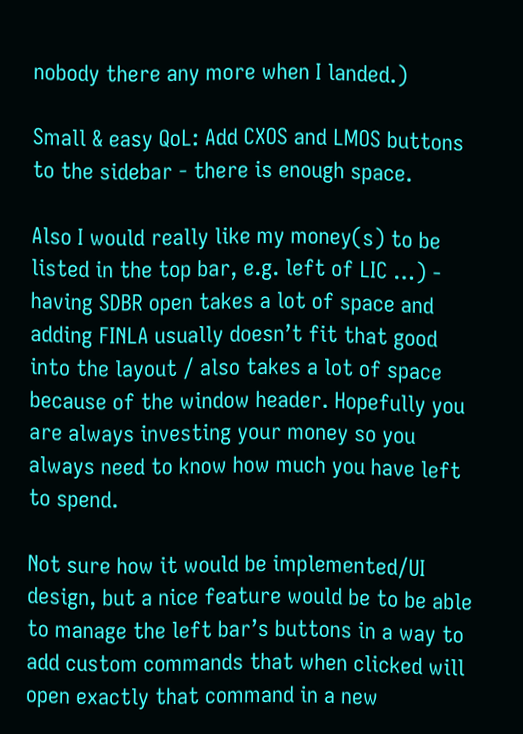nobody there any more when I landed.)

Small & easy QoL: Add CXOS and LMOS buttons to the sidebar - there is enough space.

Also I would really like my money(s) to be listed in the top bar, e.g. left of LIC …) - having SDBR open takes a lot of space and adding FINLA usually doesn’t fit that good into the layout / also takes a lot of space because of the window header. Hopefully you are always investing your money so you always need to know how much you have left to spend.

Not sure how it would be implemented/UI design, but a nice feature would be to be able to manage the left bar’s buttons in a way to add custom commands that when clicked will open exactly that command in a new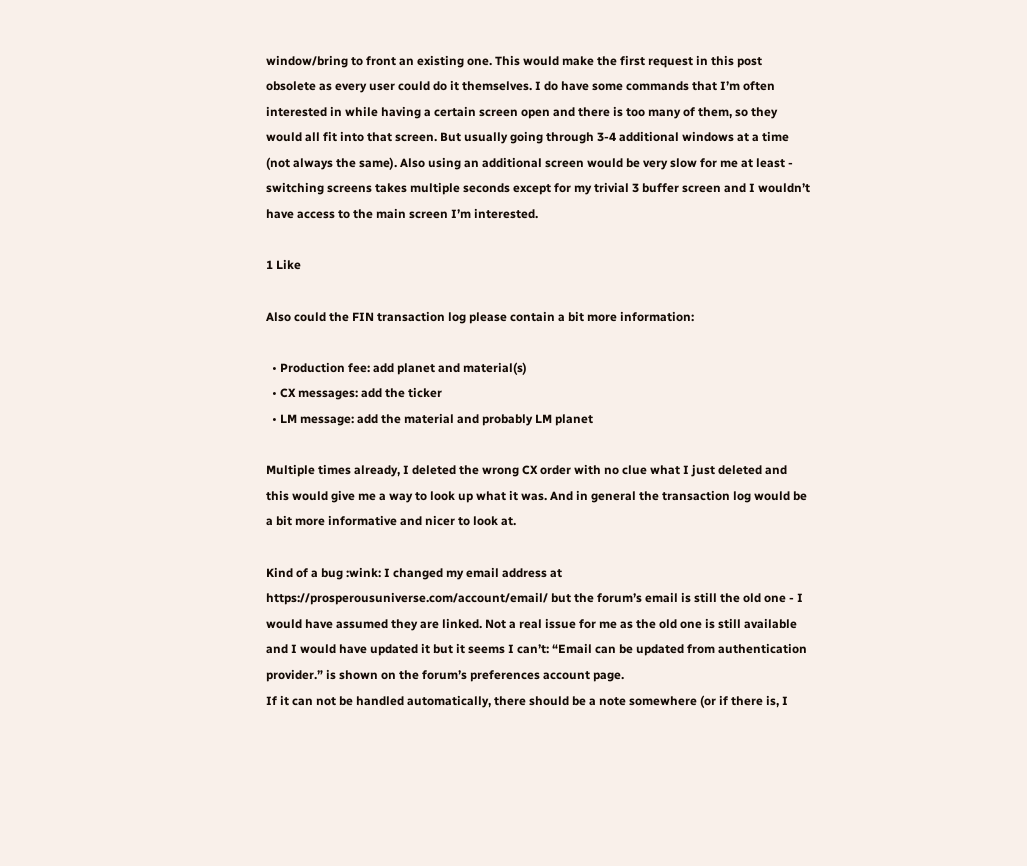window/bring to front an existing one. This would make the first request in this post obsolete as every user could do it themselves. I do have some commands that I’m often interested in while having a certain screen open and there is too many of them, so they would all fit into that screen. But usually going through 3-4 additional windows at a time (not always the same). Also using an additional screen would be very slow for me at least - switching screens takes multiple seconds except for my trivial 3 buffer screen and I wouldn’t have access to the main screen I’m interested.

1 Like

Also could the FIN transaction log please contain a bit more information:

  • Production fee: add planet and material(s)
  • CX messages: add the ticker
  • LM message: add the material and probably LM planet

Multiple times already, I deleted the wrong CX order with no clue what I just deleted and this would give me a way to look up what it was. And in general the transaction log would be a bit more informative and nicer to look at.

Kind of a bug :wink: I changed my email address at https://prosperousuniverse.com/account/email/ but the forum’s email is still the old one - I would have assumed they are linked. Not a real issue for me as the old one is still available and I would have updated it but it seems I can’t: “Email can be updated from authentication provider.” is shown on the forum’s preferences account page.
If it can not be handled automatically, there should be a note somewhere (or if there is, I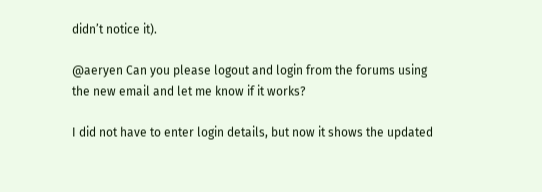didn’t notice it).

@aeryen Can you please logout and login from the forums using the new email and let me know if it works?

I did not have to enter login details, but now it shows the updated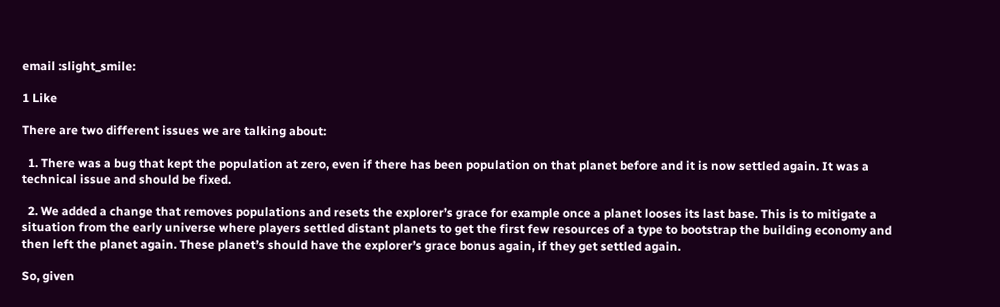email :slight_smile:

1 Like

There are two different issues we are talking about:

  1. There was a bug that kept the population at zero, even if there has been population on that planet before and it is now settled again. It was a technical issue and should be fixed.

  2. We added a change that removes populations and resets the explorer’s grace for example once a planet looses its last base. This is to mitigate a situation from the early universe where players settled distant planets to get the first few resources of a type to bootstrap the building economy and then left the planet again. These planet’s should have the explorer’s grace bonus again, if they get settled again.

So, given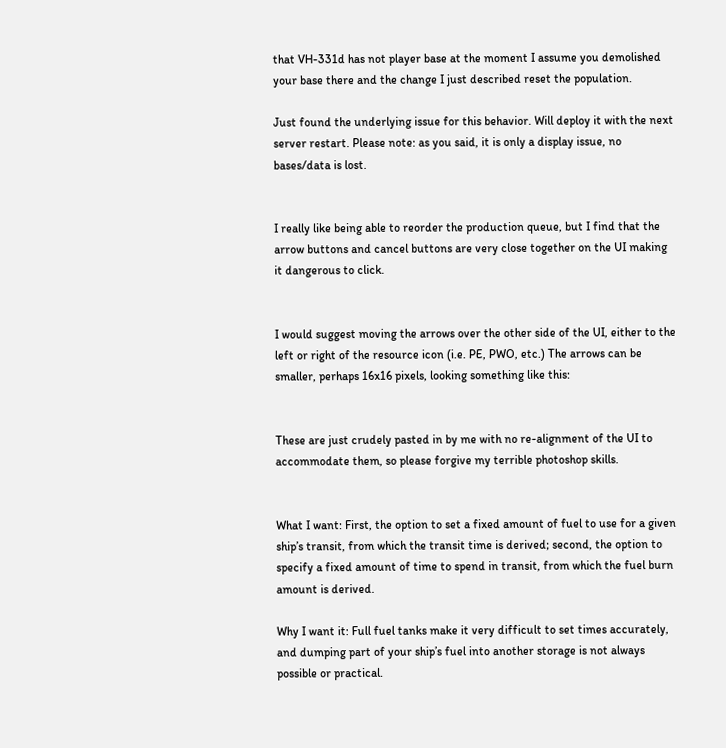that VH-331d has not player base at the moment I assume you demolished your base there and the change I just described reset the population.

Just found the underlying issue for this behavior. Will deploy it with the next server restart. Please note: as you said, it is only a display issue, no bases/data is lost.


I really like being able to reorder the production queue, but I find that the arrow buttons and cancel buttons are very close together on the UI making it dangerous to click.


I would suggest moving the arrows over the other side of the UI, either to the left or right of the resource icon (i.e. PE, PWO, etc.) The arrows can be smaller, perhaps 16x16 pixels, looking something like this:


These are just crudely pasted in by me with no re-alignment of the UI to accommodate them, so please forgive my terrible photoshop skills.


What I want: First, the option to set a fixed amount of fuel to use for a given ship’s transit, from which the transit time is derived; second, the option to specify a fixed amount of time to spend in transit, from which the fuel burn amount is derived.

Why I want it: Full fuel tanks make it very difficult to set times accurately, and dumping part of your ship’s fuel into another storage is not always possible or practical.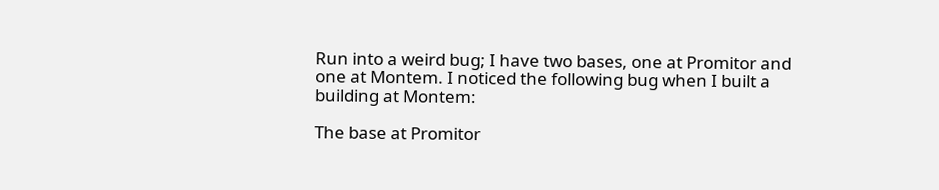Run into a weird bug; I have two bases, one at Promitor and one at Montem. I noticed the following bug when I built a building at Montem:

The base at Promitor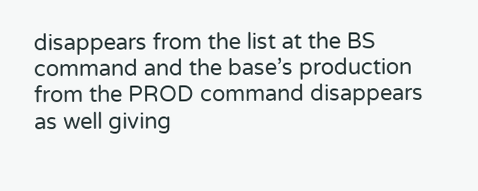disappears from the list at the BS command and the base’s production from the PROD command disappears as well giving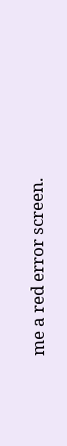me a red error screen.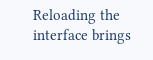Reloading the interface brings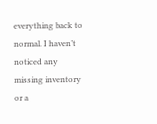everything back to normal. I haven’t noticed any missing inventory or a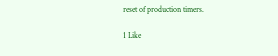reset of production timers.

1 Like